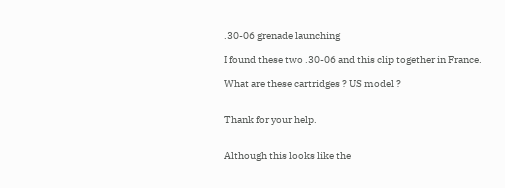.30-06 grenade launching

I found these two .30-06 and this clip together in France.

What are these cartridges ? US model ?


Thank for your help.


Although this looks like the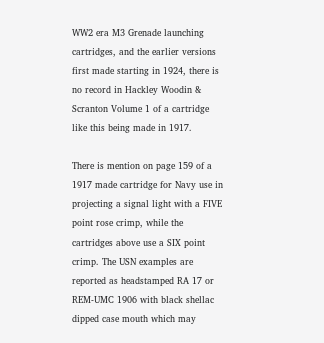WW2 era M3 Grenade launching cartridges, and the earlier versions first made starting in 1924, there is no record in Hackley Woodin & Scranton Volume 1 of a cartridge like this being made in 1917.

There is mention on page 159 of a 1917 made cartridge for Navy use in projecting a signal light with a FIVE point rose crimp, while the cartridges above use a SIX point crimp. The USN examples are reported as headstamped RA 17 or REM-UMC 1906 with black shellac dipped case mouth which may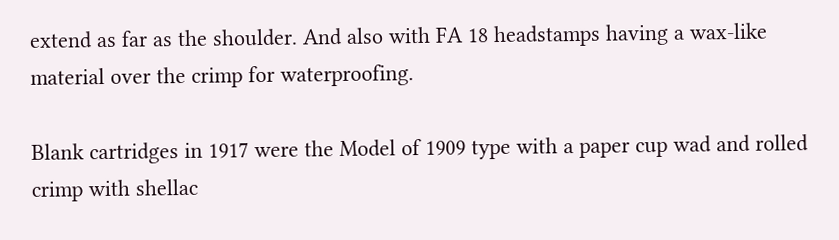extend as far as the shoulder. And also with FA 18 headstamps having a wax-like material over the crimp for waterproofing.

Blank cartridges in 1917 were the Model of 1909 type with a paper cup wad and rolled crimp with shellac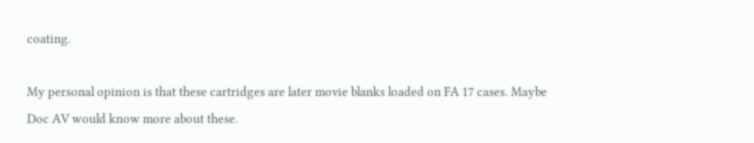coating.

My personal opinion is that these cartridges are later movie blanks loaded on FA 17 cases. Maybe Doc AV would know more about these.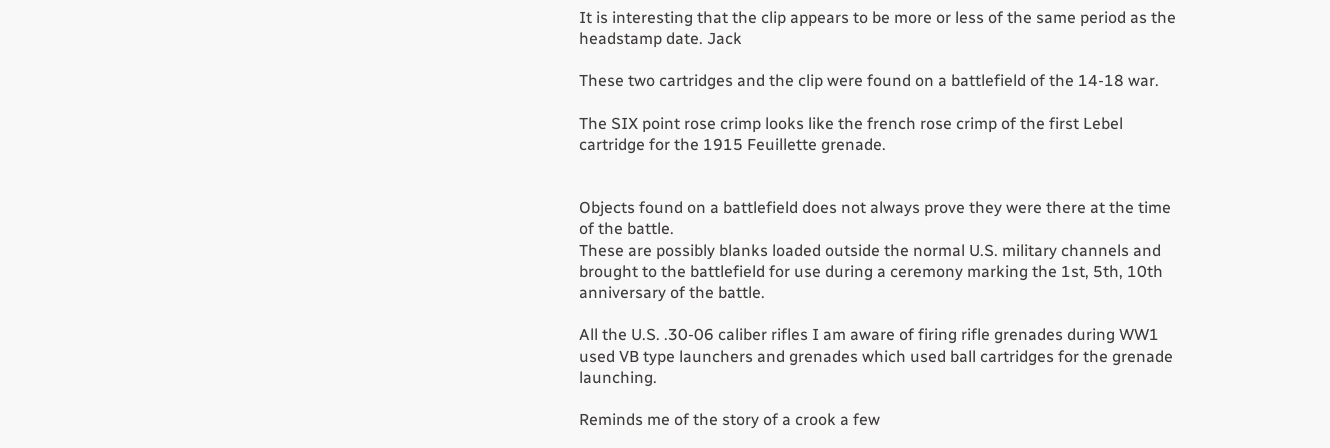It is interesting that the clip appears to be more or less of the same period as the headstamp date. Jack

These two cartridges and the clip were found on a battlefield of the 14-18 war.

The SIX point rose crimp looks like the french rose crimp of the first Lebel cartridge for the 1915 Feuillette grenade.


Objects found on a battlefield does not always prove they were there at the time of the battle.
These are possibly blanks loaded outside the normal U.S. military channels and brought to the battlefield for use during a ceremony marking the 1st, 5th, 10th anniversary of the battle.

All the U.S. .30-06 caliber rifles I am aware of firing rifle grenades during WW1 used VB type launchers and grenades which used ball cartridges for the grenade launching.

Reminds me of the story of a crook a few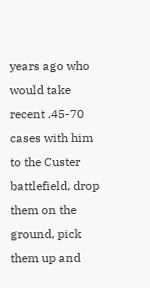years ago who would take recent .45-70 cases with him to the Custer battlefield, drop them on the ground, pick them up and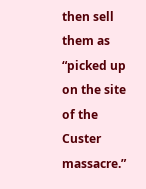then sell them as “picked up on the site of the Custer massacre.”